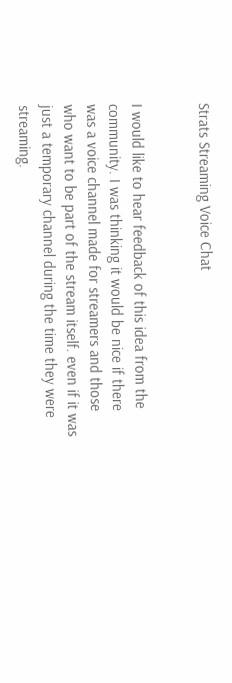Strats Streaming Voice Chat


I would like to hear feedback of this idea from the community. I was thinking it would be nice if there was a voice channel made for streamers and those who want to be part of the stream itself. even if it was just a temporary channel during the time they were streaming.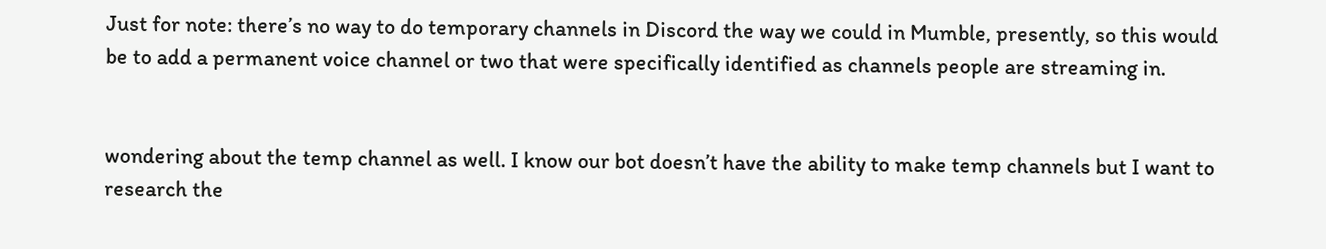Just for note: there’s no way to do temporary channels in Discord the way we could in Mumble, presently, so this would be to add a permanent voice channel or two that were specifically identified as channels people are streaming in.


wondering about the temp channel as well. I know our bot doesn’t have the ability to make temp channels but I want to research the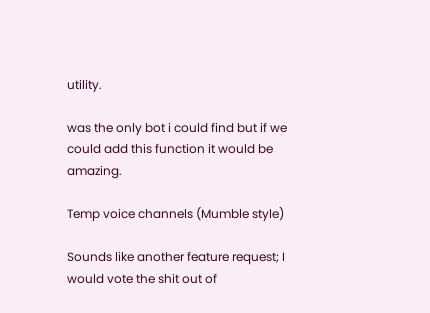utility.

was the only bot i could find but if we could add this function it would be amazing.

Temp voice channels (Mumble style)

Sounds like another feature request; I would vote the shit out of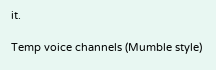it.

Temp voice channels (Mumble style)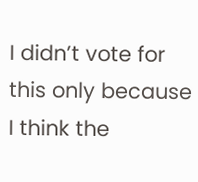I didn’t vote for this only because I think the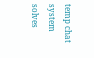temp chat system solves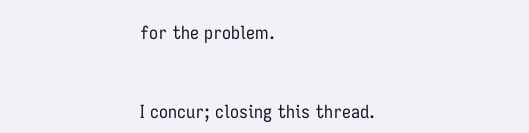for the problem.


I concur; closing this thread.